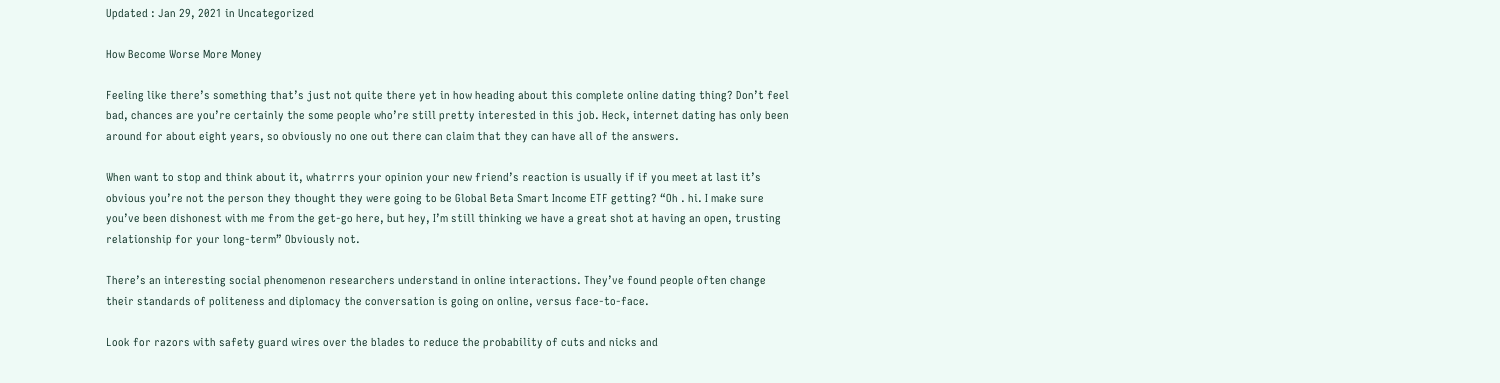Updated : Jan 29, 2021 in Uncategorized

How Become Worse More Money

Feeling like there’s something that’s just not quite there yet in how heading about this complete online dating thing? Don’t feel bad, chances are you’re certainly the some people who’re still pretty interested in this job. Heck, internet dating has only been around for about eight years, so obviously no one out there can claim that they can have all of the answers.

When want to stop and think about it, whatrrrs your opinion your new friend’s reaction is usually if if you meet at last it’s obvious you’re not the person they thought they were going to be Global Beta Smart Income ETF getting? “Oh . hi. I make sure you’ve been dishonest with me from the get-go here, but hey, I’m still thinking we have a great shot at having an open, trusting relationship for your long-term” Obviously not.

There’s an interesting social phenomenon researchers understand in online interactions. They’ve found people often change their standards of politeness and diplomacy the conversation is going on online, versus face-to-face.

Look for razors with safety guard wires over the blades to reduce the probability of cuts and nicks and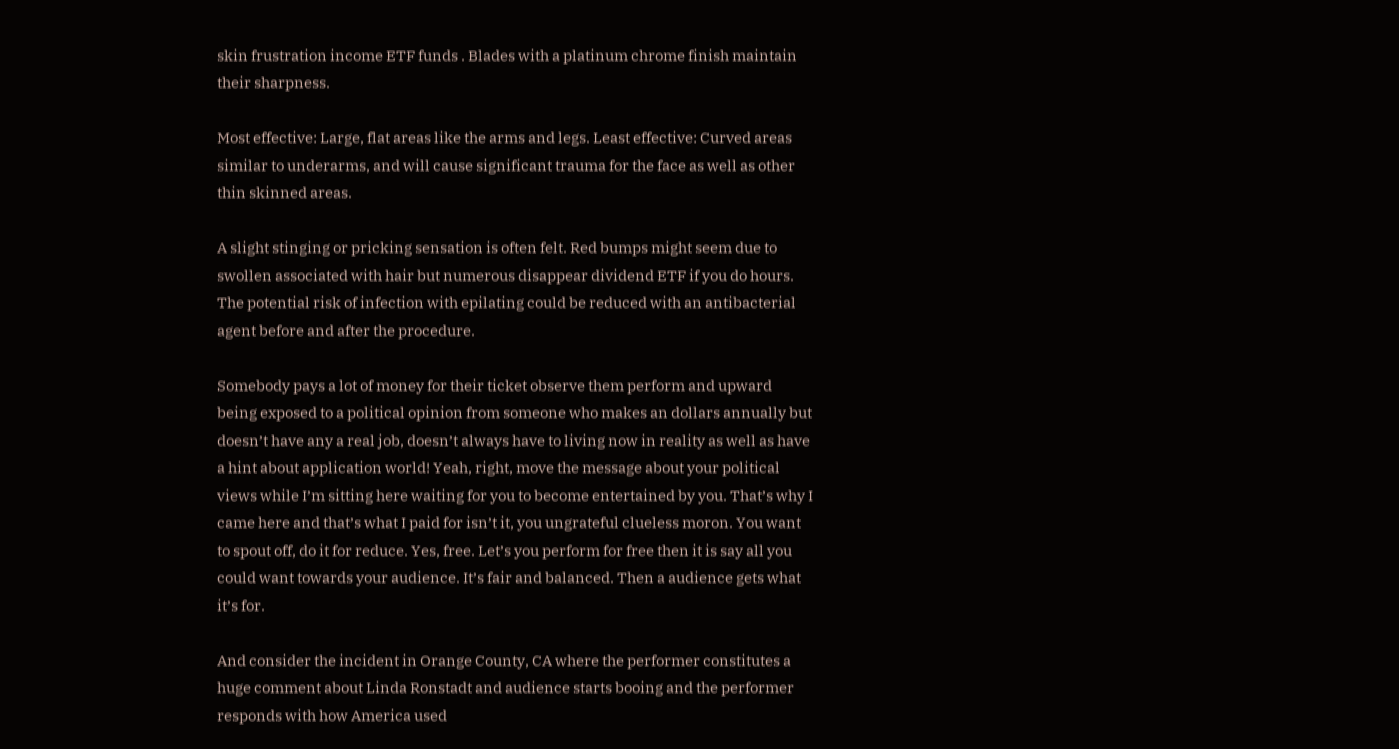skin frustration income ETF funds . Blades with a platinum chrome finish maintain their sharpness.

Most effective: Large, flat areas like the arms and legs. Least effective: Curved areas similar to underarms, and will cause significant trauma for the face as well as other thin skinned areas.

A slight stinging or pricking sensation is often felt. Red bumps might seem due to swollen associated with hair but numerous disappear dividend ETF if you do hours. The potential risk of infection with epilating could be reduced with an antibacterial agent before and after the procedure.

Somebody pays a lot of money for their ticket observe them perform and upward being exposed to a political opinion from someone who makes an dollars annually but doesn’t have any a real job, doesn’t always have to living now in reality as well as have a hint about application world! Yeah, right, move the message about your political views while I’m sitting here waiting for you to become entertained by you. That’s why I came here and that’s what I paid for isn’t it, you ungrateful clueless moron. You want to spout off, do it for reduce. Yes, free. Let’s you perform for free then it is say all you could want towards your audience. It’s fair and balanced. Then a audience gets what it’s for.

And consider the incident in Orange County, CA where the performer constitutes a huge comment about Linda Ronstadt and audience starts booing and the performer responds with how America used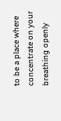to be a place where concentrate on your breathing openly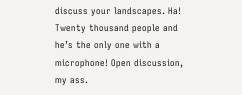discuss your landscapes. Ha! Twenty thousand people and he’s the only one with a microphone! Open discussion, my ass.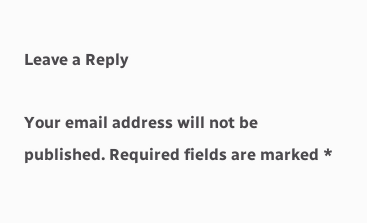Leave a Reply

Your email address will not be published. Required fields are marked *